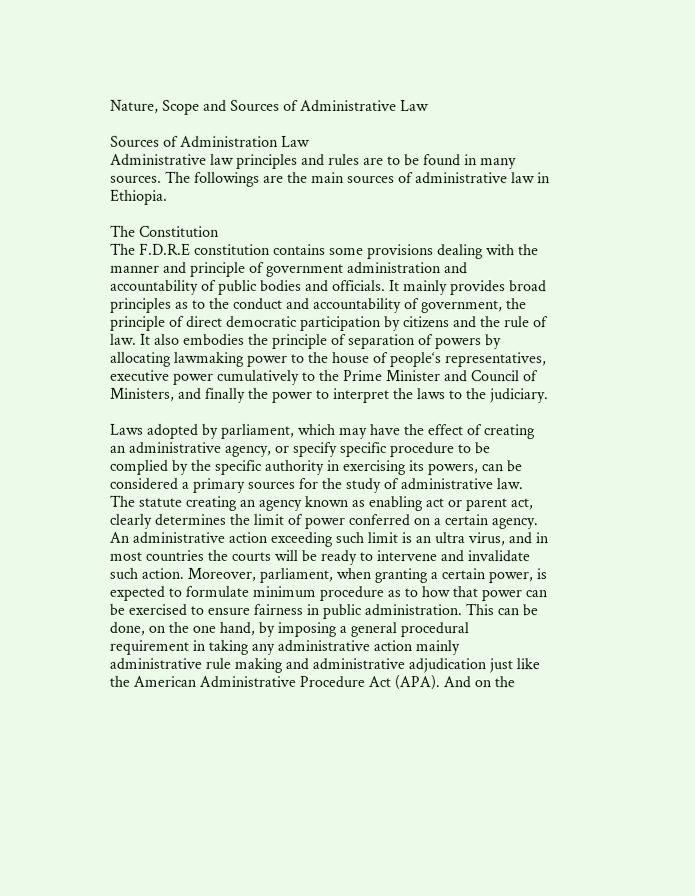Nature, Scope and Sources of Administrative Law

Sources of Administration Law
Administrative law principles and rules are to be found in many sources. The followings are the main sources of administrative law in Ethiopia.

The Constitution
The F.D.R.E constitution contains some provisions dealing with the manner and principle of government administration and accountability of public bodies and officials. It mainly provides broad principles as to the conduct and accountability of government, the principle of direct democratic participation by citizens and the rule of law. It also embodies the principle of separation of powers by allocating lawmaking power to the house of people‘s representatives, executive power cumulatively to the Prime Minister and Council of Ministers, and finally the power to interpret the laws to the judiciary.

Laws adopted by parliament, which may have the effect of creating an administrative agency, or specify specific procedure to be complied by the specific authority in exercising its powers, can be considered a primary sources for the study of administrative law. The statute creating an agency known as enabling act or parent act, clearly determines the limit of power conferred on a certain agency. An administrative action exceeding such limit is an ultra virus, and in most countries the courts will be ready to intervene and invalidate such action. Moreover, parliament, when granting a certain power, is expected to formulate minimum procedure as to how that power can be exercised to ensure fairness in public administration. This can be done, on the one hand, by imposing a general procedural requirement in taking any administrative action mainly administrative rule making and administrative adjudication just like the American Administrative Procedure Act (APA). And on the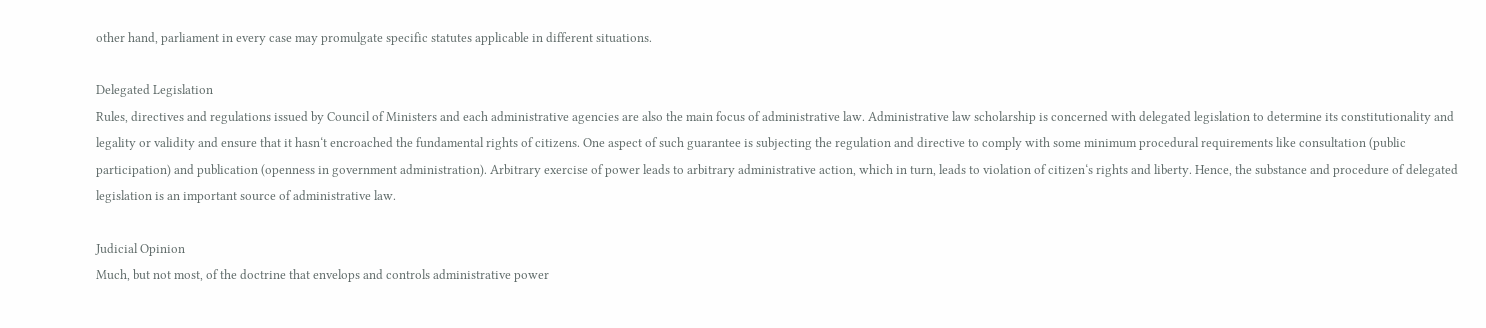other hand, parliament in every case may promulgate specific statutes applicable in different situations.

Delegated Legislation
Rules, directives and regulations issued by Council of Ministers and each administrative agencies are also the main focus of administrative law. Administrative law scholarship is concerned with delegated legislation to determine its constitutionality and legality or validity and ensure that it hasn‘t encroached the fundamental rights of citizens. One aspect of such guarantee is subjecting the regulation and directive to comply with some minimum procedural requirements like consultation (public participation) and publication (openness in government administration). Arbitrary exercise of power leads to arbitrary administrative action, which in turn, leads to violation of citizen‘s rights and liberty. Hence, the substance and procedure of delegated legislation is an important source of administrative law.

Judicial Opinion
Much, but not most, of the doctrine that envelops and controls administrative power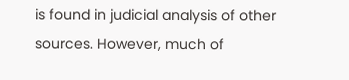is found in judicial analysis of other sources. However, much of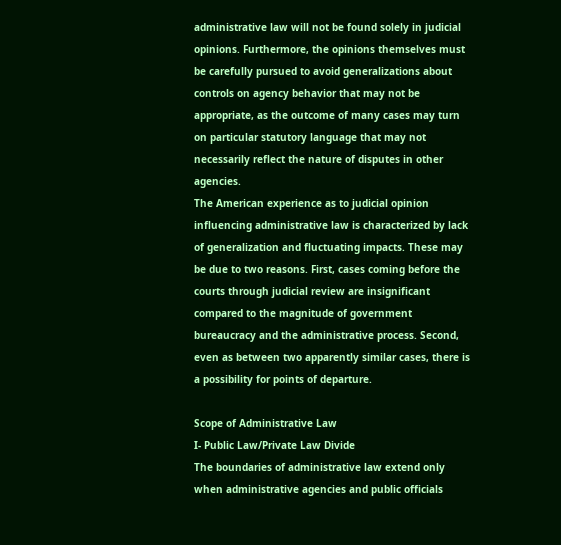administrative law will not be found solely in judicial opinions. Furthermore, the opinions themselves must be carefully pursued to avoid generalizations about controls on agency behavior that may not be appropriate, as the outcome of many cases may turn on particular statutory language that may not necessarily reflect the nature of disputes in other agencies.
The American experience as to judicial opinion influencing administrative law is characterized by lack of generalization and fluctuating impacts. These may be due to two reasons. First, cases coming before the courts through judicial review are insignificant compared to the magnitude of government bureaucracy and the administrative process. Second, even as between two apparently similar cases, there is a possibility for points of departure.

Scope of Administrative Law
I- Public Law/Private Law Divide
The boundaries of administrative law extend only when administrative agencies and public officials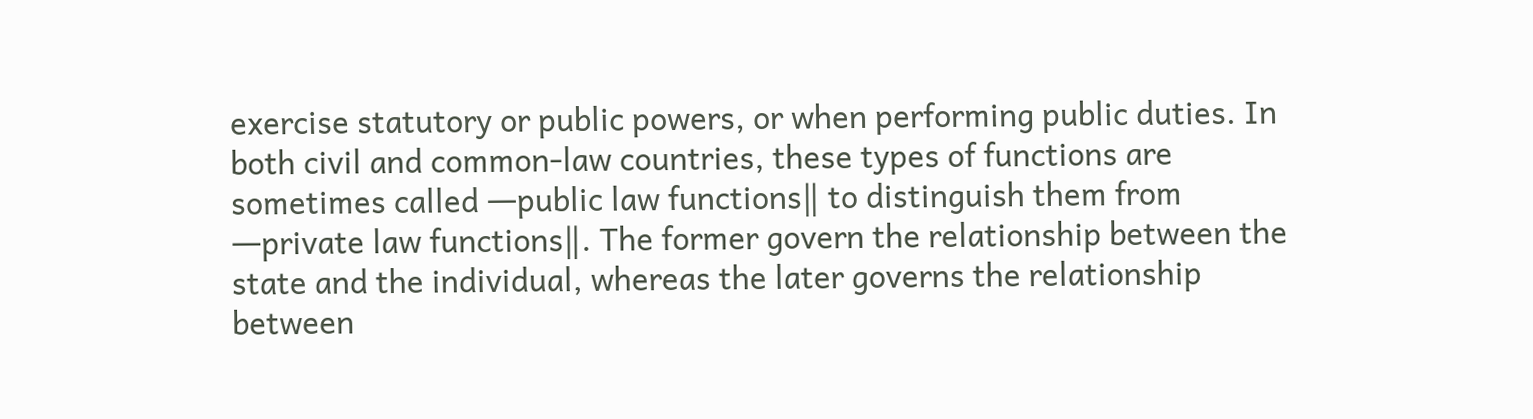exercise statutory or public powers, or when performing public duties. In both civil and common-law countries, these types of functions are sometimes called ―public law functions‖ to distinguish them from ―private law functions‖. The former govern the relationship between the state and the individual, whereas the later governs the relationship between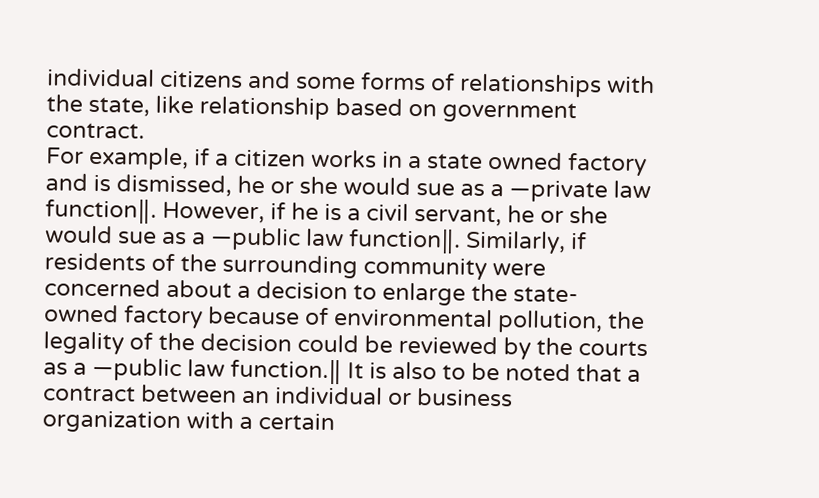individual citizens and some forms of relationships with the state, like relationship based on government contract.
For example, if a citizen works in a state owned factory and is dismissed, he or she would sue as a ―private law function‖. However, if he is a civil servant, he or she would sue as a ―public law function‖. Similarly, if residents of the surrounding community were concerned about a decision to enlarge the state- owned factory because of environmental pollution, the legality of the decision could be reviewed by the courts as a ―public law function.‖ It is also to be noted that a contract between an individual or business organization with a certain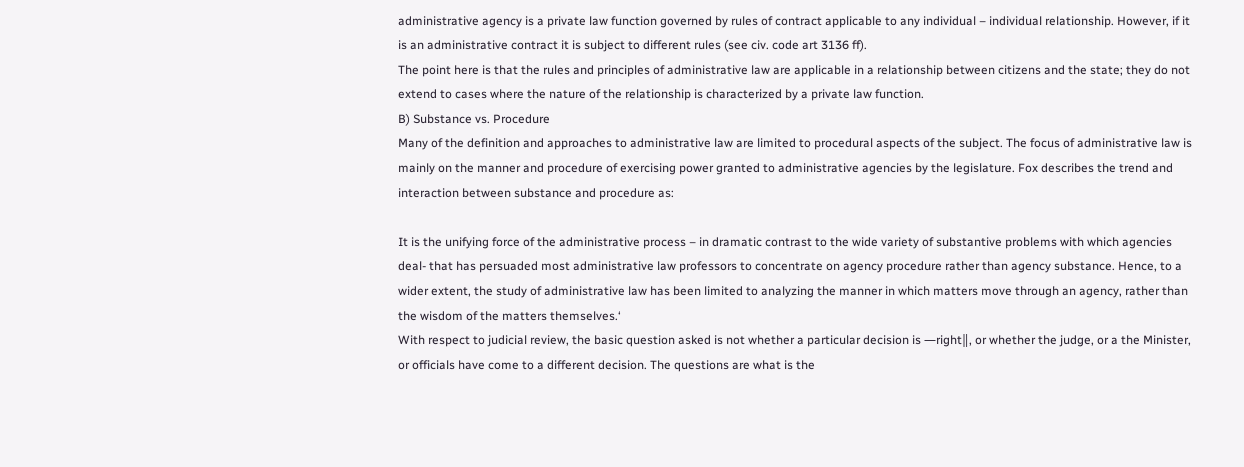administrative agency is a private law function governed by rules of contract applicable to any individual – individual relationship. However, if it is an administrative contract it is subject to different rules (see civ. code art 3136 ff).
The point here is that the rules and principles of administrative law are applicable in a relationship between citizens and the state; they do not extend to cases where the nature of the relationship is characterized by a private law function.
B) Substance vs. Procedure
Many of the definition and approaches to administrative law are limited to procedural aspects of the subject. The focus of administrative law is mainly on the manner and procedure of exercising power granted to administrative agencies by the legislature. Fox describes the trend and interaction between substance and procedure as:

It is the unifying force of the administrative process – in dramatic contrast to the wide variety of substantive problems with which agencies deal- that has persuaded most administrative law professors to concentrate on agency procedure rather than agency substance. Hence, to a wider extent, the study of administrative law has been limited to analyzing the manner in which matters move through an agency, rather than the wisdom of the matters themselves.‘
With respect to judicial review, the basic question asked is not whether a particular decision is ―right‖, or whether the judge, or a the Minister, or officials have come to a different decision. The questions are what is the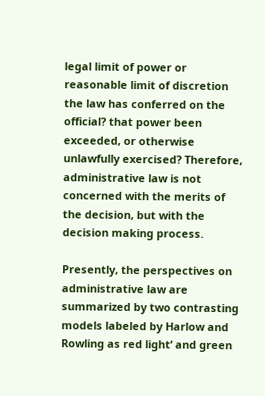legal limit of power or reasonable limit of discretion the law has conferred on the official? that power been exceeded, or otherwise unlawfully exercised? Therefore, administrative law is not concerned with the merits of the decision, but with the decision making process.

Presently, the perspectives on administrative law are summarized by two contrasting models labeled by Harlow and Rowling as red light‘ and green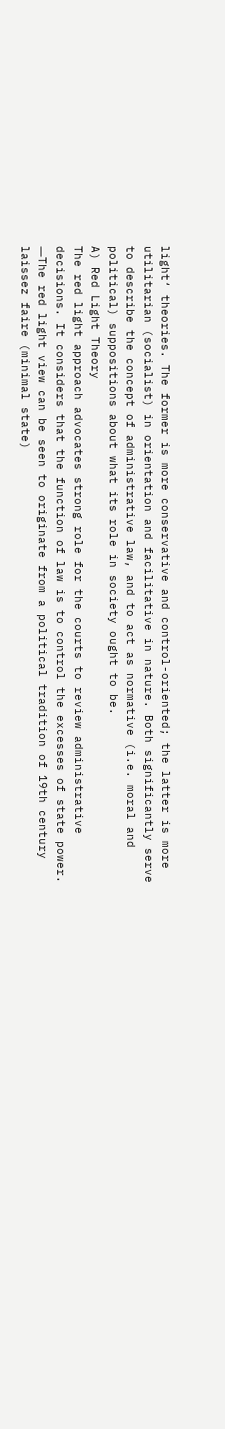light‘ theories. The former is more conservative and control-oriented; the latter is more utilitarian (socialist) in orientation and facilitative in nature. Both significantly serve to describe the concept of administrative law, and to act as normative (i.e. moral and political) suppositions about what its role in society ought to be.
A) Red Light Theory
The red light approach advocates strong role for the courts to review administrative decisions. It considers that the function of law is to control the excesses of state power. ―The red light view can be seen to originate from a political tradition of 19th century laissez faire (minimal state)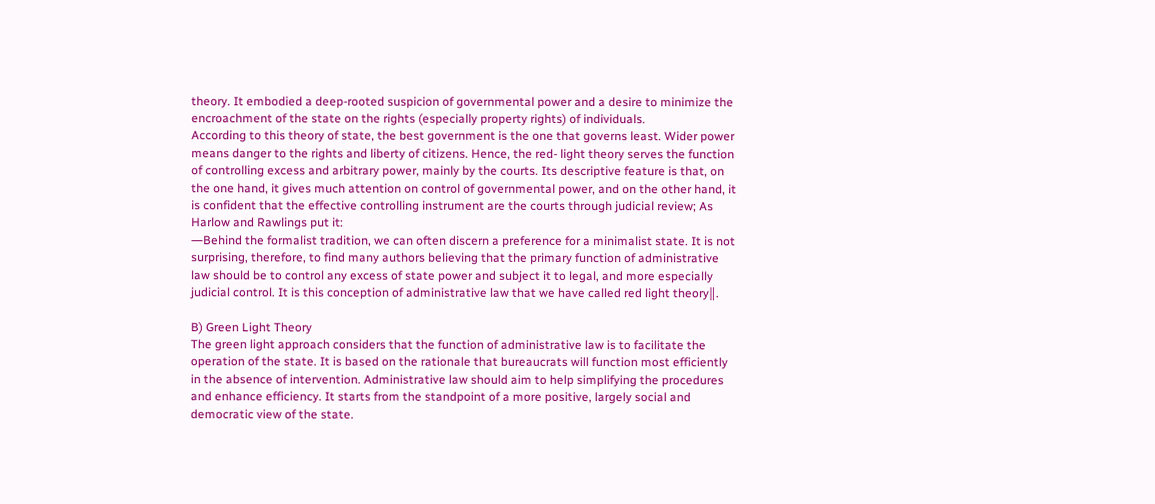theory. It embodied a deep-rooted suspicion of governmental power and a desire to minimize the encroachment of the state on the rights (especially property rights) of individuals.
According to this theory of state, the best government is the one that governs least. Wider power means danger to the rights and liberty of citizens. Hence, the red- light theory serves the function of controlling excess and arbitrary power, mainly by the courts. Its descriptive feature is that, on the one hand, it gives much attention on control of governmental power, and on the other hand, it is confident that the effective controlling instrument are the courts through judicial review; As Harlow and Rawlings put it:
―Behind the formalist tradition, we can often discern a preference for a minimalist state. It is not surprising, therefore, to find many authors believing that the primary function of administrative law should be to control any excess of state power and subject it to legal, and more especially judicial control. It is this conception of administrative law that we have called red light theory‖.

B) Green Light Theory
The green light approach considers that the function of administrative law is to facilitate the operation of the state. It is based on the rationale that bureaucrats will function most efficiently in the absence of intervention. Administrative law should aim to help simplifying the procedures and enhance efficiency. It starts from the standpoint of a more positive, largely social and democratic view of the state.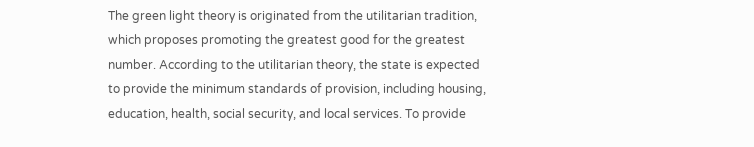The green light theory is originated from the utilitarian tradition, which proposes promoting the greatest good for the greatest number. According to the utilitarian theory, the state is expected to provide the minimum standards of provision, including housing, education, health, social security, and local services. To provide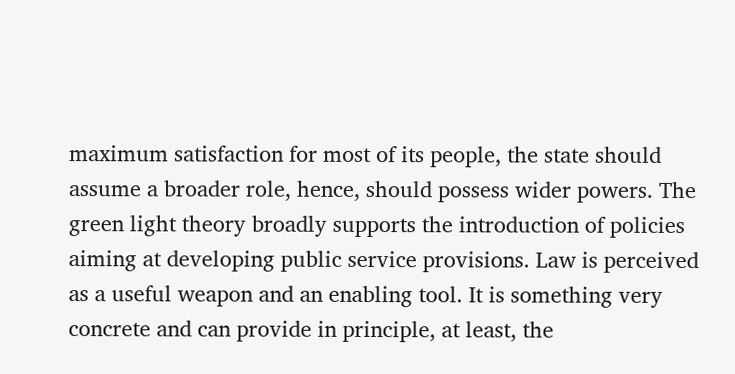maximum satisfaction for most of its people, the state should assume a broader role, hence, should possess wider powers. The green light theory broadly supports the introduction of policies aiming at developing public service provisions. Law is perceived as a useful weapon and an enabling tool. It is something very concrete and can provide in principle, at least, the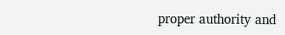proper authority and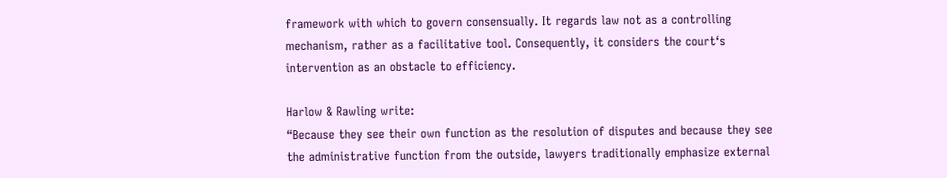framework with which to govern consensually. It regards law not as a controlling mechanism, rather as a facilitative tool. Consequently, it considers the court‘s intervention as an obstacle to efficiency.

Harlow & Rawling write:
“Because they see their own function as the resolution of disputes and because they see the administrative function from the outside, lawyers traditionally emphasize external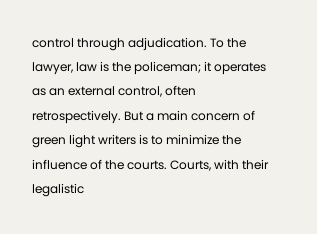control through adjudication. To the lawyer, law is the policeman; it operates as an external control, often retrospectively. But a main concern of green light writers is to minimize the influence of the courts. Courts, with their legalistic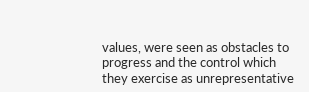values, were seen as obstacles to progress and the control which they exercise as unrepresentative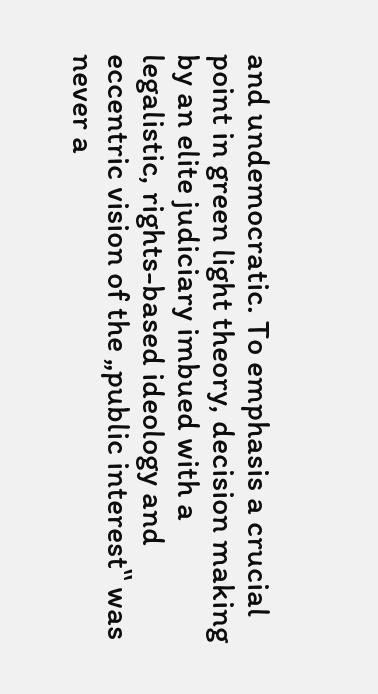and undemocratic. To emphasis a crucial point in green light theory, decision making by an elite judiciary imbued with a legalistic, rights-based ideology and eccentric vision of the „public interest‟ was never a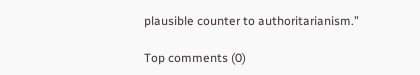plausible counter to authoritarianism.”

Top comments (0)